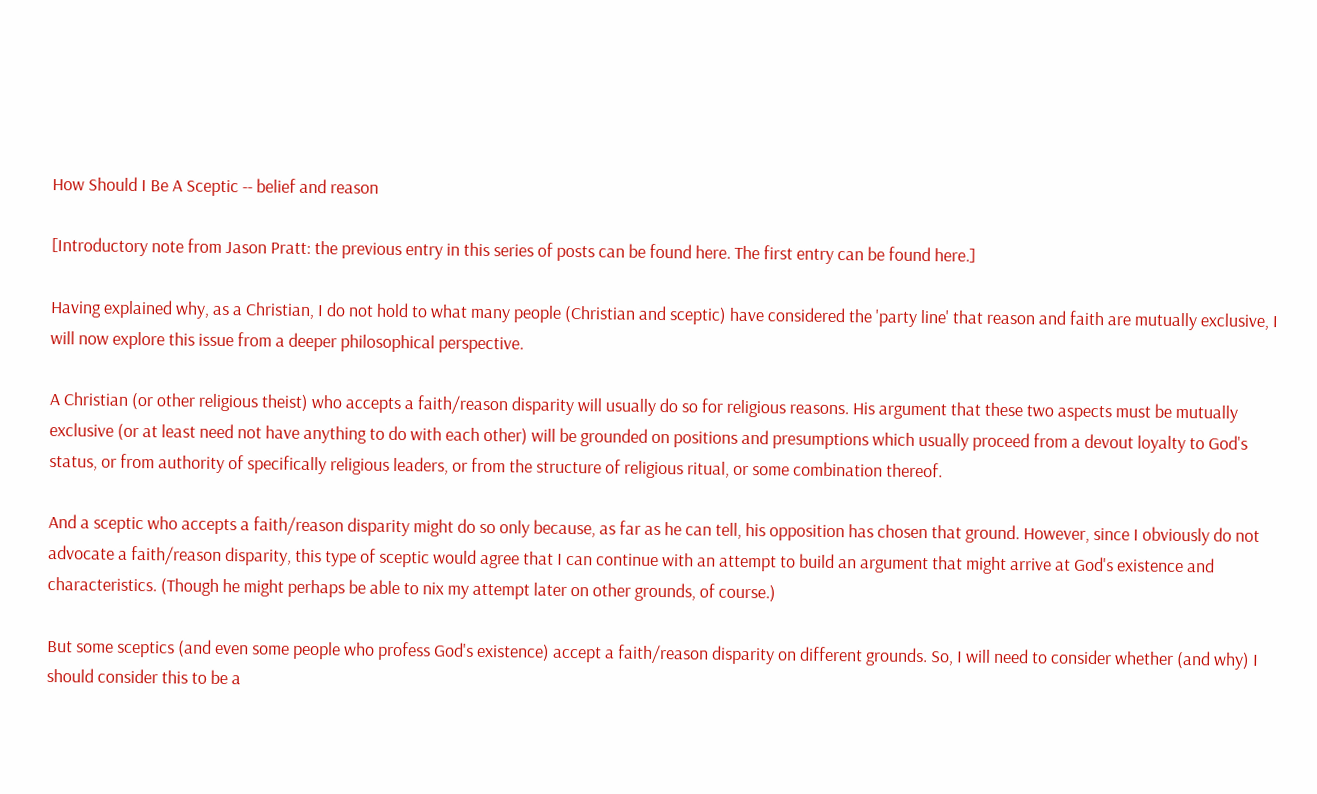How Should I Be A Sceptic -- belief and reason

[Introductory note from Jason Pratt: the previous entry in this series of posts can be found here. The first entry can be found here.]

Having explained why, as a Christian, I do not hold to what many people (Christian and sceptic) have considered the 'party line' that reason and faith are mutually exclusive, I will now explore this issue from a deeper philosophical perspective.

A Christian (or other religious theist) who accepts a faith/reason disparity will usually do so for religious reasons. His argument that these two aspects must be mutually exclusive (or at least need not have anything to do with each other) will be grounded on positions and presumptions which usually proceed from a devout loyalty to God's status, or from authority of specifically religious leaders, or from the structure of religious ritual, or some combination thereof.

And a sceptic who accepts a faith/reason disparity might do so only because, as far as he can tell, his opposition has chosen that ground. However, since I obviously do not advocate a faith/reason disparity, this type of sceptic would agree that I can continue with an attempt to build an argument that might arrive at God's existence and characteristics. (Though he might perhaps be able to nix my attempt later on other grounds, of course.)

But some sceptics (and even some people who profess God's existence) accept a faith/reason disparity on different grounds. So, I will need to consider whether (and why) I should consider this to be a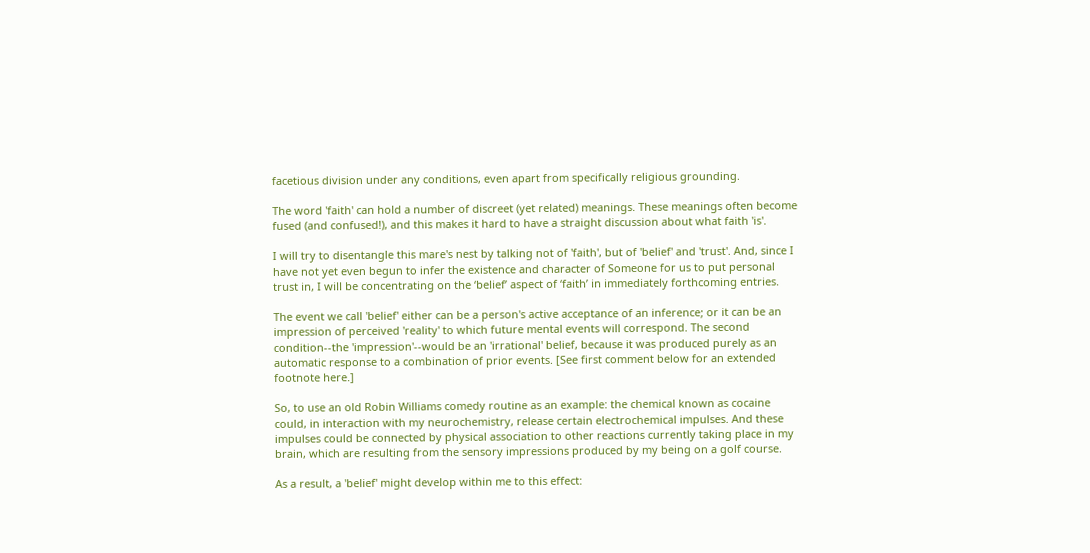facetious division under any conditions, even apart from specifically religious grounding.

The word 'faith' can hold a number of discreet (yet related) meanings. These meanings often become fused (and confused!), and this makes it hard to have a straight discussion about what faith 'is'.

I will try to disentangle this mare's nest by talking not of 'faith', but of 'belief' and 'trust'. And, since I have not yet even begun to infer the existence and character of Someone for us to put personal trust in, I will be concentrating on the ‘belief’ aspect of ‘faith’ in immediately forthcoming entries.

The event we call 'belief' either can be a person's active acceptance of an inference; or it can be an impression of perceived 'reality' to which future mental events will correspond. The second condition--the 'impression'--would be an 'irrational' belief, because it was produced purely as an automatic response to a combination of prior events. [See first comment below for an extended footnote here.]

So, to use an old Robin Williams comedy routine as an example: the chemical known as cocaine could, in interaction with my neurochemistry, release certain electrochemical impulses. And these impulses could be connected by physical association to other reactions currently taking place in my brain, which are resulting from the sensory impressions produced by my being on a golf course.

As a result, a 'belief' might develop within me to this effect: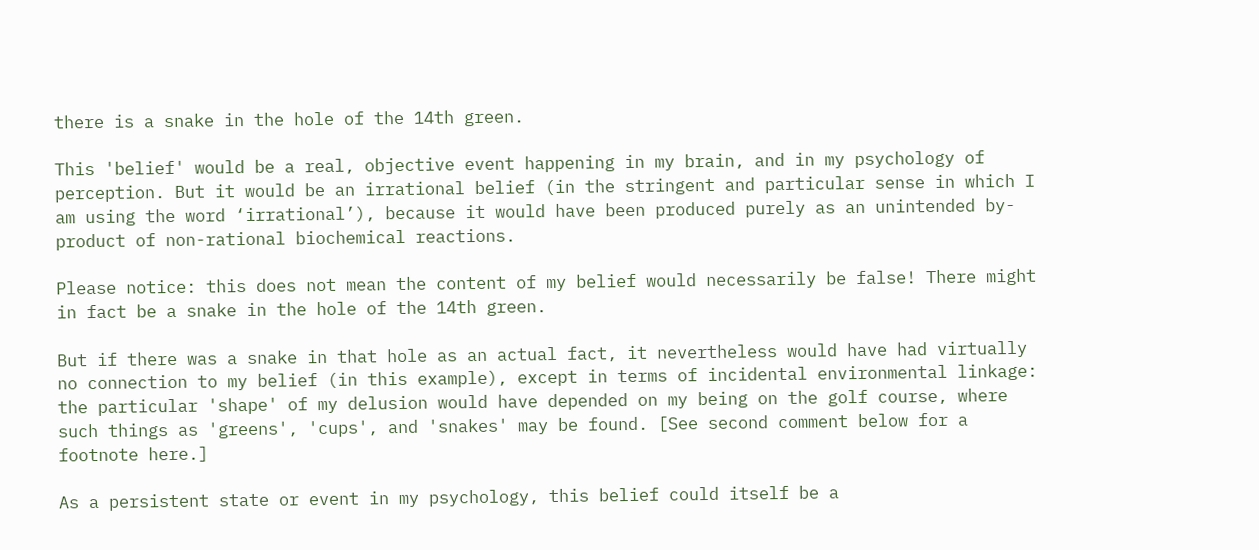there is a snake in the hole of the 14th green.

This 'belief' would be a real, objective event happening in my brain, and in my psychology of perception. But it would be an irrational belief (in the stringent and particular sense in which I am using the word ‘irrational’), because it would have been produced purely as an unintended by-product of non-rational biochemical reactions.

Please notice: this does not mean the content of my belief would necessarily be false! There might in fact be a snake in the hole of the 14th green.

But if there was a snake in that hole as an actual fact, it nevertheless would have had virtually no connection to my belief (in this example), except in terms of incidental environmental linkage: the particular 'shape' of my delusion would have depended on my being on the golf course, where such things as 'greens', 'cups', and 'snakes' may be found. [See second comment below for a footnote here.]

As a persistent state or event in my psychology, this belief could itself be a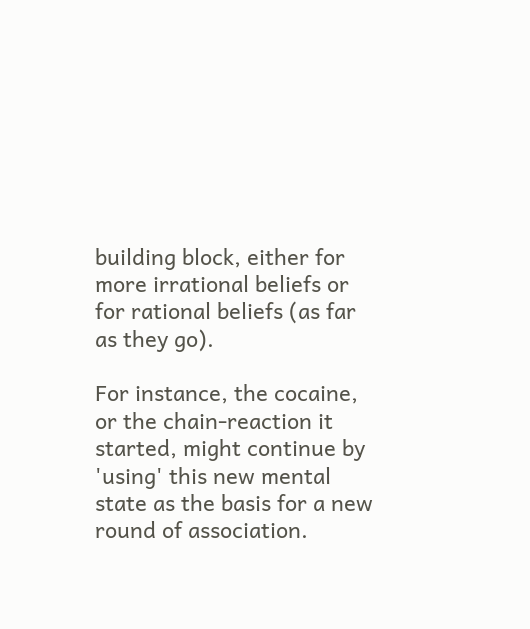building block, either for more irrational beliefs or for rational beliefs (as far as they go).

For instance, the cocaine, or the chain-reaction it started, might continue by 'using' this new mental state as the basis for a new round of association.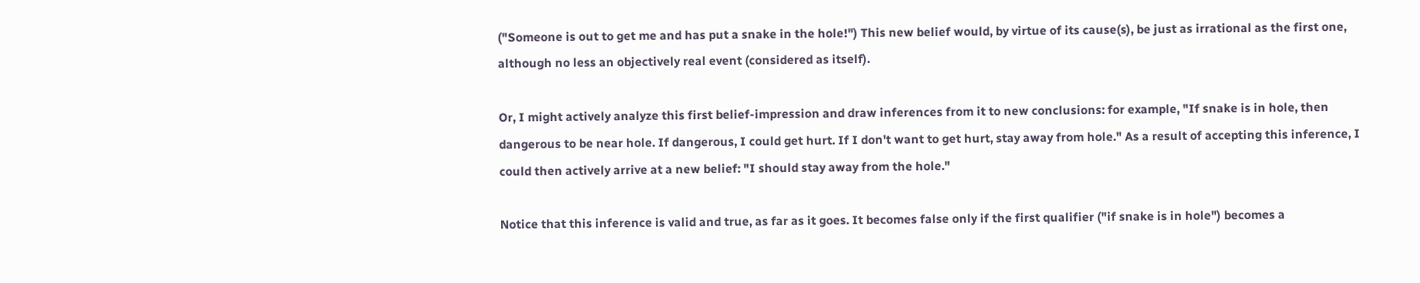("Someone is out to get me and has put a snake in the hole!") This new belief would, by virtue of its cause(s), be just as irrational as the first one, although no less an objectively real event (considered as itself).

Or, I might actively analyze this first belief-impression and draw inferences from it to new conclusions: for example, "If snake is in hole, then dangerous to be near hole. If dangerous, I could get hurt. If I don't want to get hurt, stay away from hole." As a result of accepting this inference, I could then actively arrive at a new belief: "I should stay away from the hole."

Notice that this inference is valid and true, as far as it goes. It becomes false only if the first qualifier ("if snake is in hole") becomes a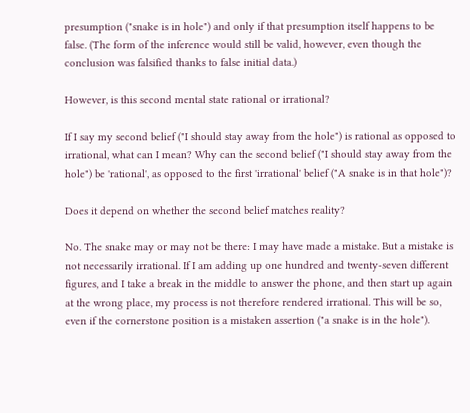presumption ("snake is in hole") and only if that presumption itself happens to be false. (The form of the inference would still be valid, however, even though the conclusion was falsified thanks to false initial data.)

However, is this second mental state rational or irrational?

If I say my second belief ("I should stay away from the hole") is rational as opposed to irrational, what can I mean? Why can the second belief ("I should stay away from the hole") be 'rational', as opposed to the first 'irrational' belief ("A snake is in that hole")?

Does it depend on whether the second belief matches reality?

No. The snake may or may not be there: I may have made a mistake. But a mistake is not necessarily irrational. If I am adding up one hundred and twenty-seven different figures, and I take a break in the middle to answer the phone, and then start up again at the wrong place, my process is not therefore rendered irrational. This will be so, even if the cornerstone position is a mistaken assertion ("a snake is in the hole").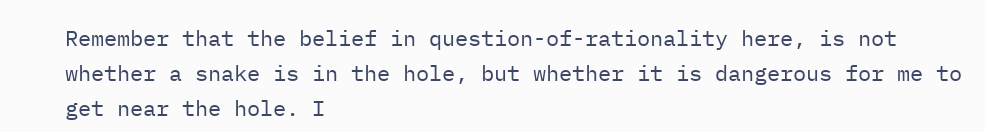Remember that the belief in question-of-rationality here, is not whether a snake is in the hole, but whether it is dangerous for me to get near the hole. I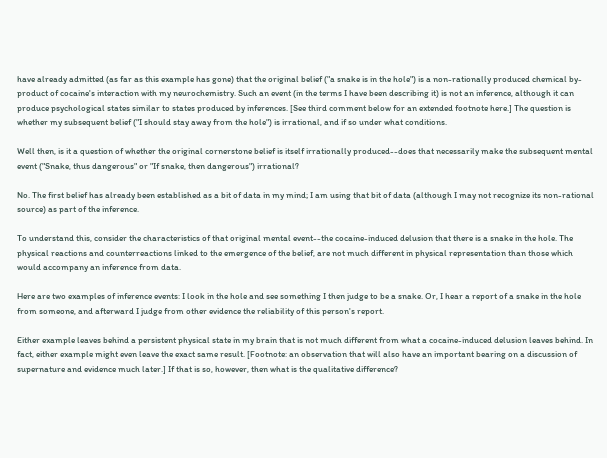have already admitted (as far as this example has gone) that the original belief ("a snake is in the hole") is a non-rationally produced chemical by-product of cocaine's interaction with my neurochemistry. Such an event (in the terms I have been describing it) is not an inference, although it can produce psychological states similar to states produced by inferences. [See third comment below for an extended footnote here.] The question is whether my subsequent belief ("I should stay away from the hole") is irrational, and if so under what conditions.

Well then, is it a question of whether the original cornerstone belief is itself irrationally produced--does that necessarily make the subsequent mental event ("Snake, thus dangerous" or "If snake, then dangerous") irrational?

No. The first belief has already been established as a bit of data in my mind; I am using that bit of data (although I may not recognize its non-rational source) as part of the inference.

To understand this, consider the characteristics of that original mental event--the cocaine-induced delusion that there is a snake in the hole. The physical reactions and counterreactions linked to the emergence of the belief, are not much different in physical representation than those which would accompany an inference from data.

Here are two examples of inference events: I look in the hole and see something I then judge to be a snake. Or, I hear a report of a snake in the hole from someone, and afterward I judge from other evidence the reliability of this person's report.

Either example leaves behind a persistent physical state in my brain that is not much different from what a cocaine-induced delusion leaves behind. In fact, either example might even leave the exact same result. [Footnote: an observation that will also have an important bearing on a discussion of supernature and evidence much later.] If that is so, however, then what is the qualitative difference?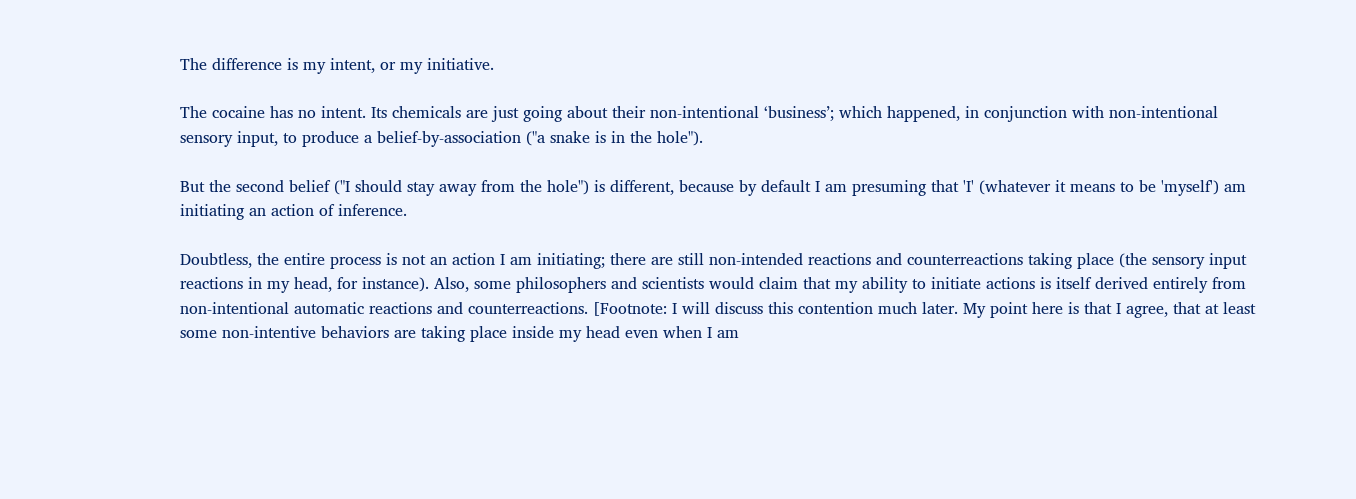The difference is my intent, or my initiative.

The cocaine has no intent. Its chemicals are just going about their non-intentional ‘business’; which happened, in conjunction with non-intentional sensory input, to produce a belief-by-association ("a snake is in the hole").

But the second belief ("I should stay away from the hole") is different, because by default I am presuming that 'I' (whatever it means to be 'myself') am initiating an action of inference.

Doubtless, the entire process is not an action I am initiating; there are still non-intended reactions and counterreactions taking place (the sensory input reactions in my head, for instance). Also, some philosophers and scientists would claim that my ability to initiate actions is itself derived entirely from non-intentional automatic reactions and counterreactions. [Footnote: I will discuss this contention much later. My point here is that I agree, that at least some non-intentive behaviors are taking place inside my head even when I am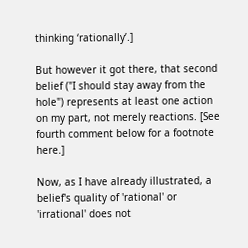thinking ‘rationally’.]

But however it got there, that second belief ("I should stay away from the hole") represents at least one action on my part, not merely reactions. [See fourth comment below for a footnote here.]

Now, as I have already illustrated, a belief's quality of 'rational' or 'irrational' does not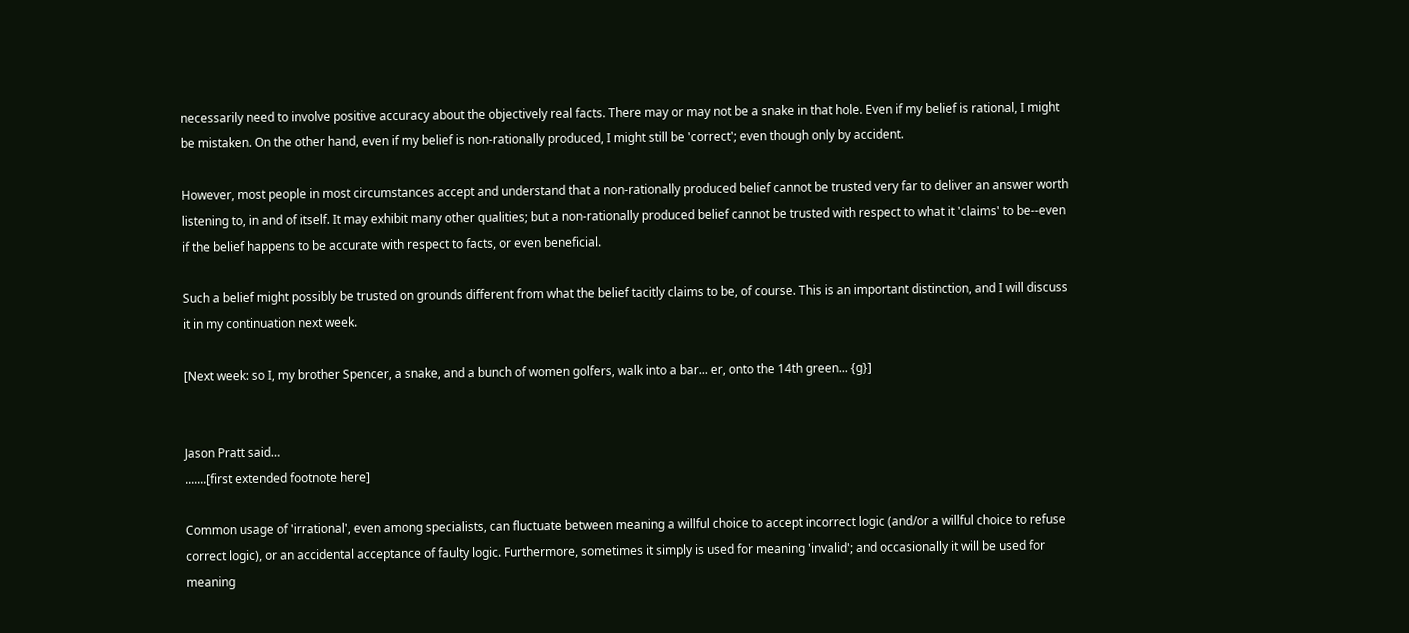necessarily need to involve positive accuracy about the objectively real facts. There may or may not be a snake in that hole. Even if my belief is rational, I might be mistaken. On the other hand, even if my belief is non-rationally produced, I might still be 'correct'; even though only by accident.

However, most people in most circumstances accept and understand that a non-rationally produced belief cannot be trusted very far to deliver an answer worth listening to, in and of itself. It may exhibit many other qualities; but a non-rationally produced belief cannot be trusted with respect to what it 'claims' to be--even if the belief happens to be accurate with respect to facts, or even beneficial.

Such a belief might possibly be trusted on grounds different from what the belief tacitly claims to be, of course. This is an important distinction, and I will discuss it in my continuation next week.

[Next week: so I, my brother Spencer, a snake, and a bunch of women golfers, walk into a bar... er, onto the 14th green... {g}]


Jason Pratt said…
.......[first extended footnote here]

Common usage of 'irrational', even among specialists, can fluctuate between meaning a willful choice to accept incorrect logic (and/or a willful choice to refuse correct logic), or an accidental acceptance of faulty logic. Furthermore, sometimes it simply is used for meaning 'invalid'; and occasionally it will be used for meaning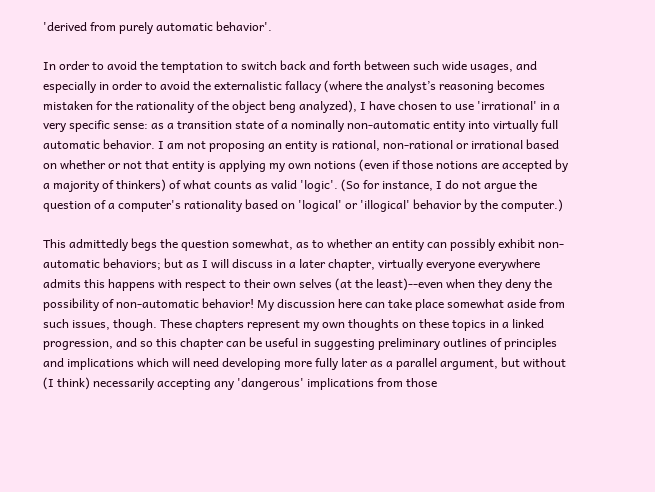'derived from purely automatic behavior'.

In order to avoid the temptation to switch back and forth between such wide usages, and especially in order to avoid the externalistic fallacy (where the analyst’s reasoning becomes mistaken for the rationality of the object beng analyzed), I have chosen to use 'irrational' in a very specific sense: as a transition state of a nominally non-automatic entity into virtually full automatic behavior. I am not proposing an entity is rational, non-rational or irrational based on whether or not that entity is applying my own notions (even if those notions are accepted by a majority of thinkers) of what counts as valid 'logic'. (So for instance, I do not argue the question of a computer's rationality based on 'logical' or 'illogical' behavior by the computer.)

This admittedly begs the question somewhat, as to whether an entity can possibly exhibit non-automatic behaviors; but as I will discuss in a later chapter, virtually everyone everywhere admits this happens with respect to their own selves (at the least)--even when they deny the possibility of non-automatic behavior! My discussion here can take place somewhat aside from such issues, though. These chapters represent my own thoughts on these topics in a linked progression, and so this chapter can be useful in suggesting preliminary outlines of principles and implications which will need developing more fully later as a parallel argument, but without (I think) necessarily accepting any 'dangerous' implications from those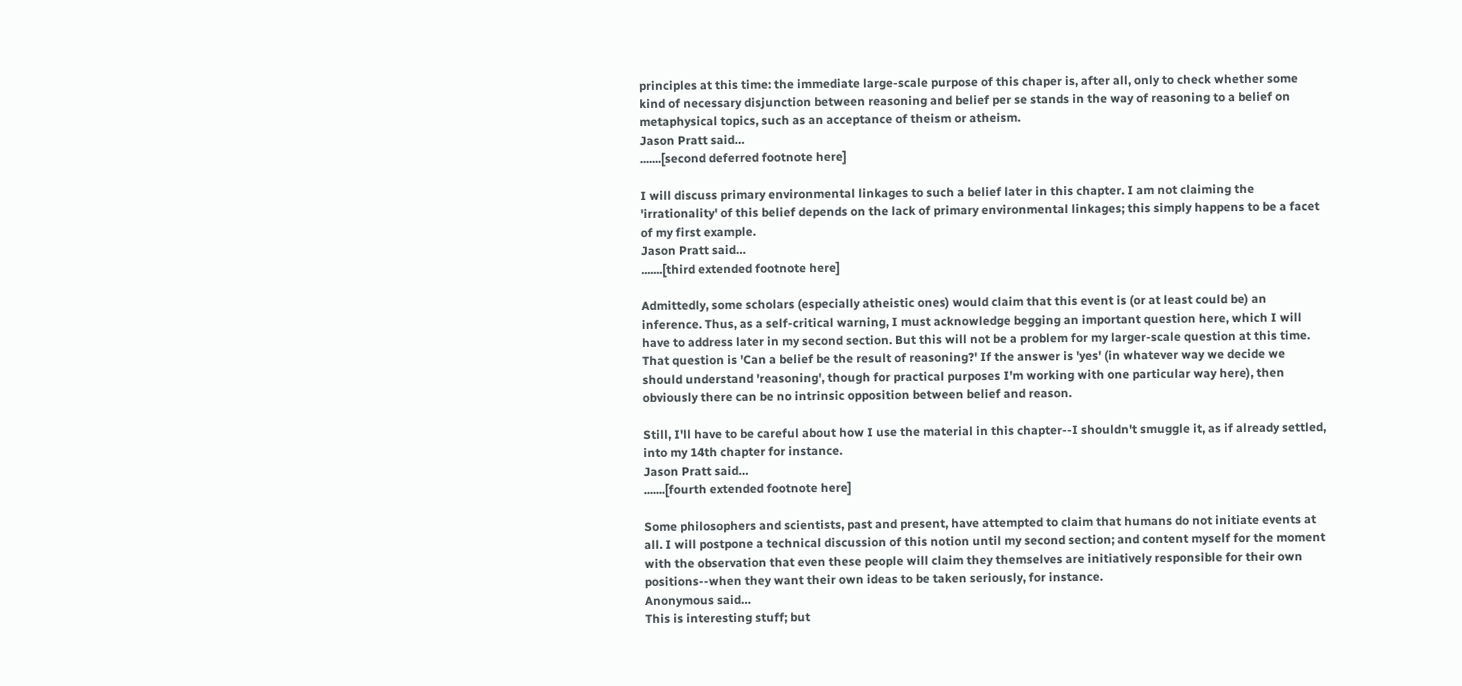principles at this time: the immediate large-scale purpose of this chaper is, after all, only to check whether some kind of necessary disjunction between reasoning and belief per se stands in the way of reasoning to a belief on metaphysical topics, such as an acceptance of theism or atheism.
Jason Pratt said…
.......[second deferred footnote here]

I will discuss primary environmental linkages to such a belief later in this chapter. I am not claiming the 'irrationality' of this belief depends on the lack of primary environmental linkages; this simply happens to be a facet of my first example.
Jason Pratt said…
.......[third extended footnote here]

Admittedly, some scholars (especially atheistic ones) would claim that this event is (or at least could be) an inference. Thus, as a self-critical warning, I must acknowledge begging an important question here, which I will have to address later in my second section. But this will not be a problem for my larger-scale question at this time. That question is 'Can a belief be the result of reasoning?' If the answer is 'yes' (in whatever way we decide we should understand 'reasoning', though for practical purposes I'm working with one particular way here), then obviously there can be no intrinsic opposition between belief and reason.

Still, I'll have to be careful about how I use the material in this chapter--I shouldn't smuggle it, as if already settled, into my 14th chapter for instance.
Jason Pratt said…
.......[fourth extended footnote here]

Some philosophers and scientists, past and present, have attempted to claim that humans do not initiate events at all. I will postpone a technical discussion of this notion until my second section; and content myself for the moment with the observation that even these people will claim they themselves are initiatively responsible for their own positions--when they want their own ideas to be taken seriously, for instance.
Anonymous said…
This is interesting stuff; but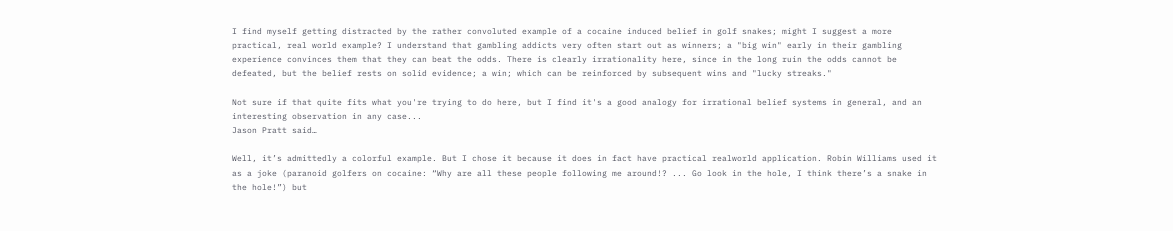I find myself getting distracted by the rather convoluted example of a cocaine induced belief in golf snakes; might I suggest a more practical, real world example? I understand that gambling addicts very often start out as winners; a "big win" early in their gambling experience convinces them that they can beat the odds. There is clearly irrationality here, since in the long ruin the odds cannot be defeated, but the belief rests on solid evidence; a win; which can be reinforced by subsequent wins and "lucky streaks."

Not sure if that quite fits what you're trying to do here, but I find it's a good analogy for irrational belief systems in general, and an interesting observation in any case...
Jason Pratt said…

Well, it’s admittedly a colorful example. But I chose it because it does in fact have practical realworld application. Robin Williams used it as a joke (paranoid golfers on cocaine: “Why are all these people following me around!? ... Go look in the hole, I think there’s a snake in the hole!”) but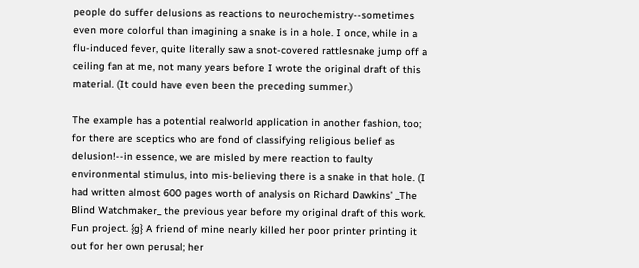people do suffer delusions as reactions to neurochemistry--sometimes even more colorful than imagining a snake is in a hole. I once, while in a flu-induced fever, quite literally saw a snot-covered rattlesnake jump off a ceiling fan at me, not many years before I wrote the original draft of this material. (It could have even been the preceding summer.)

The example has a potential realworld application in another fashion, too; for there are sceptics who are fond of classifying religious belief as delusion!--in essence, we are misled by mere reaction to faulty environmental stimulus, into mis-believing there is a snake in that hole. (I had written almost 600 pages worth of analysis on Richard Dawkins’ _The Blind Watchmaker_ the previous year before my original draft of this work. Fun project. {g} A friend of mine nearly killed her poor printer printing it out for her own perusal; her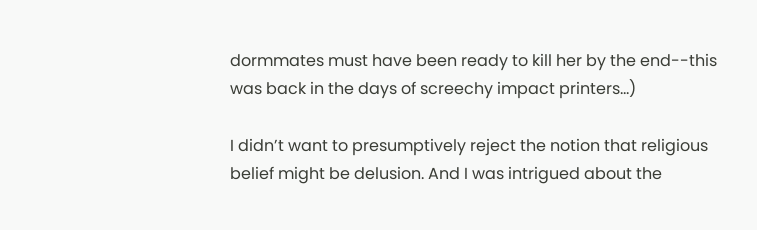dormmates must have been ready to kill her by the end--this was back in the days of screechy impact printers...)

I didn’t want to presumptively reject the notion that religious belief might be delusion. And I was intrigued about the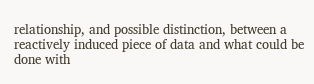relationship, and possible distinction, between a reactively induced piece of data and what could be done with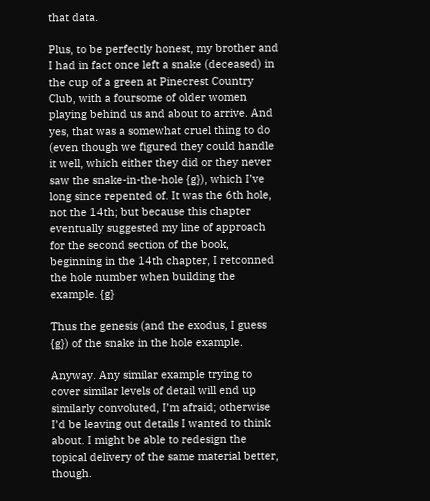that data.

Plus, to be perfectly honest, my brother and I had in fact once left a snake (deceased) in the cup of a green at Pinecrest Country Club, with a foursome of older women playing behind us and about to arrive. And yes, that was a somewhat cruel thing to do (even though we figured they could handle it well, which either they did or they never saw the snake-in-the-hole {g}), which I’ve long since repented of. It was the 6th hole, not the 14th; but because this chapter eventually suggested my line of approach for the second section of the book, beginning in the 14th chapter, I retconned the hole number when building the example. {g}

Thus the genesis (and the exodus, I guess {g}) of the snake in the hole example.

Anyway. Any similar example trying to cover similar levels of detail will end up similarly convoluted, I’m afraid; otherwise I’d be leaving out details I wanted to think about. I might be able to redesign the topical delivery of the same material better, though.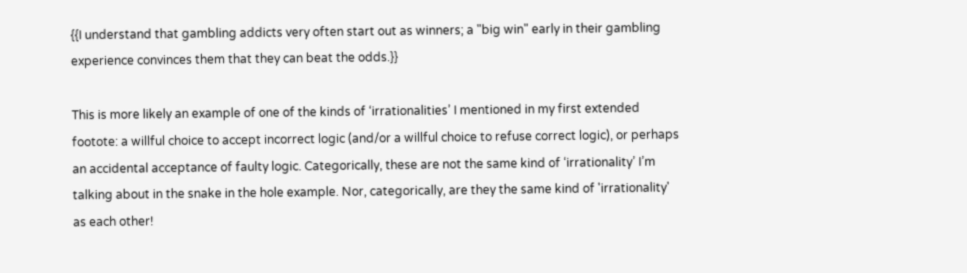{{I understand that gambling addicts very often start out as winners; a "big win" early in their gambling experience convinces them that they can beat the odds.}}

This is more likely an example of one of the kinds of ‘irrationalities’ I mentioned in my first extended footote: a willful choice to accept incorrect logic (and/or a willful choice to refuse correct logic), or perhaps an accidental acceptance of faulty logic. Categorically, these are not the same kind of ‘irrationality’ I’m talking about in the snake in the hole example. Nor, categorically, are they the same kind of 'irrationality' as each other!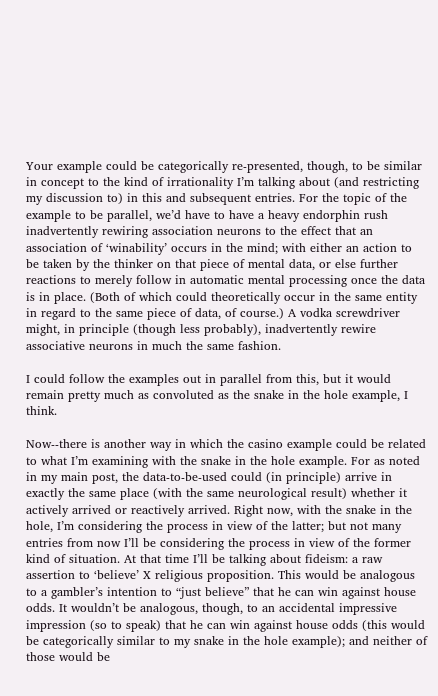Your example could be categorically re-presented, though, to be similar in concept to the kind of irrationality I’m talking about (and restricting my discussion to) in this and subsequent entries. For the topic of the example to be parallel, we’d have to have a heavy endorphin rush inadvertently rewiring association neurons to the effect that an association of ‘winability’ occurs in the mind; with either an action to be taken by the thinker on that piece of mental data, or else further reactions to merely follow in automatic mental processing once the data is in place. (Both of which could theoretically occur in the same entity in regard to the same piece of data, of course.) A vodka screwdriver might, in principle (though less probably), inadvertently rewire associative neurons in much the same fashion.

I could follow the examples out in parallel from this, but it would remain pretty much as convoluted as the snake in the hole example, I think.

Now--there is another way in which the casino example could be related to what I’m examining with the snake in the hole example. For as noted in my main post, the data-to-be-used could (in principle) arrive in exactly the same place (with the same neurological result) whether it actively arrived or reactively arrived. Right now, with the snake in the hole, I’m considering the process in view of the latter; but not many entries from now I’ll be considering the process in view of the former kind of situation. At that time I’ll be talking about fideism: a raw assertion to ‘believe’ X religious proposition. This would be analogous to a gambler’s intention to “just believe” that he can win against house odds. It wouldn’t be analogous, though, to an accidental impressive impression (so to speak) that he can win against house odds (this would be categorically similar to my snake in the hole example); and neither of those would be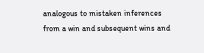analogous to mistaken inferences from a win and subsequent wins and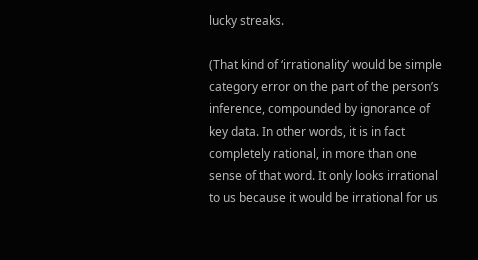lucky streaks.

(That kind of ‘irrationality’ would be simple category error on the part of the person’s inference, compounded by ignorance of key data. In other words, it is in fact completely rational, in more than one sense of that word. It only looks irrational to us because it would be irrational for us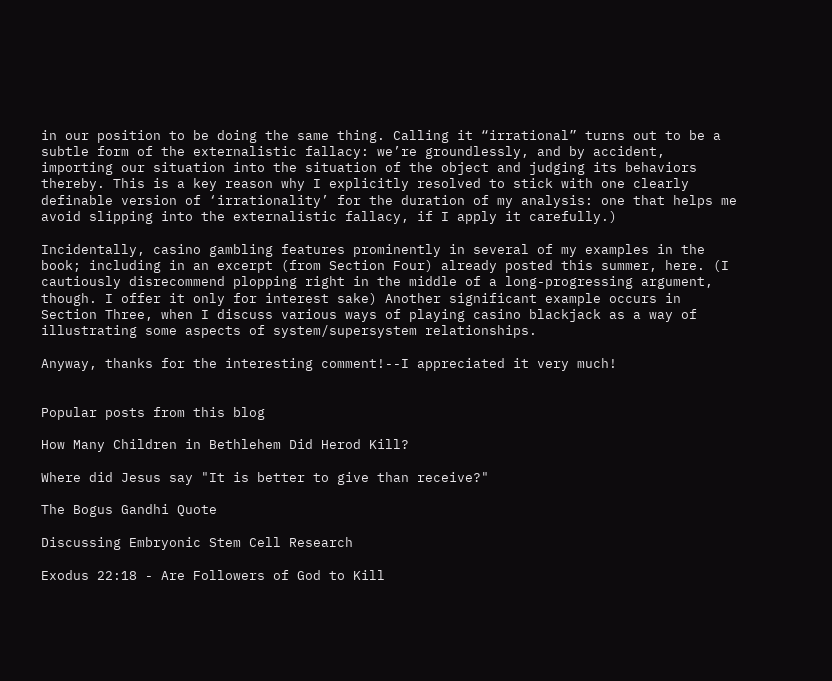in our position to be doing the same thing. Calling it “irrational” turns out to be a subtle form of the externalistic fallacy: we’re groundlessly, and by accident, importing our situation into the situation of the object and judging its behaviors thereby. This is a key reason why I explicitly resolved to stick with one clearly definable version of ‘irrationality’ for the duration of my analysis: one that helps me avoid slipping into the externalistic fallacy, if I apply it carefully.)

Incidentally, casino gambling features prominently in several of my examples in the book; including in an excerpt (from Section Four) already posted this summer, here. (I cautiously disrecommend plopping right in the middle of a long-progressing argument, though. I offer it only for interest sake) Another significant example occurs in Section Three, when I discuss various ways of playing casino blackjack as a way of illustrating some aspects of system/supersystem relationships.

Anyway, thanks for the interesting comment!--I appreciated it very much!


Popular posts from this blog

How Many Children in Bethlehem Did Herod Kill?

Where did Jesus say "It is better to give than receive?"

The Bogus Gandhi Quote

Discussing Embryonic Stem Cell Research

Exodus 22:18 - Are Followers of God to Kill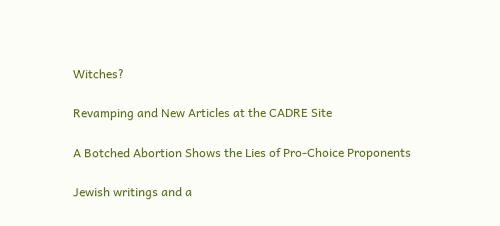Witches?

Revamping and New Articles at the CADRE Site

A Botched Abortion Shows the Lies of Pro-Choice Proponents

Jewish writings and a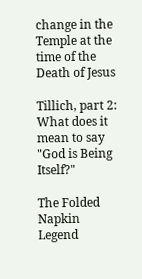change in the Temple at the time of the Death of Jesus

Tillich, part 2: What does it mean to say "God is Being Itself?"

The Folded Napkin Legend